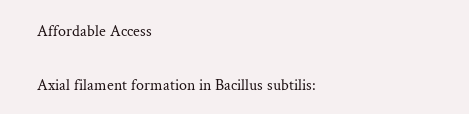Affordable Access

Axial filament formation in Bacillus subtilis: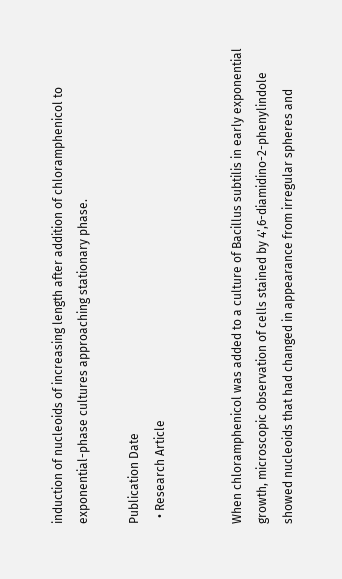induction of nucleoids of increasing length after addition of chloramphenicol to exponential-phase cultures approaching stationary phase.

Publication Date
  • Research Article


When chloramphenicol was added to a culture of Bacillus subtilis in early exponential growth, microscopic observation of cells stained by 4',6-diamidino-2-phenylindole showed nucleoids that had changed in appearance from irregular spheres and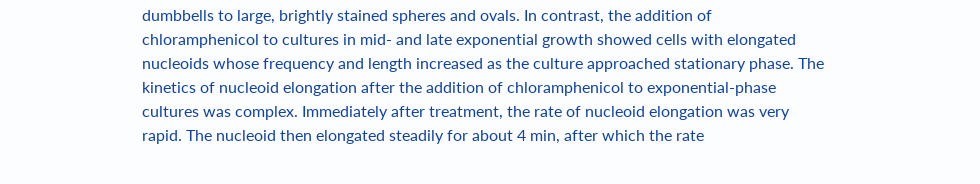dumbbells to large, brightly stained spheres and ovals. In contrast, the addition of chloramphenicol to cultures in mid- and late exponential growth showed cells with elongated nucleoids whose frequency and length increased as the culture approached stationary phase. The kinetics of nucleoid elongation after the addition of chloramphenicol to exponential-phase cultures was complex. Immediately after treatment, the rate of nucleoid elongation was very rapid. The nucleoid then elongated steadily for about 4 min, after which the rate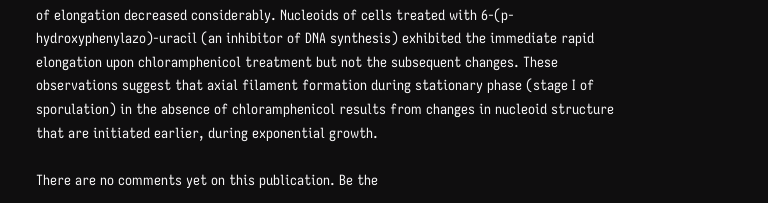of elongation decreased considerably. Nucleoids of cells treated with 6-(p-hydroxyphenylazo)-uracil (an inhibitor of DNA synthesis) exhibited the immediate rapid elongation upon chloramphenicol treatment but not the subsequent changes. These observations suggest that axial filament formation during stationary phase (stage I of sporulation) in the absence of chloramphenicol results from changes in nucleoid structure that are initiated earlier, during exponential growth.

There are no comments yet on this publication. Be the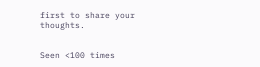first to share your thoughts.


Seen <100 times